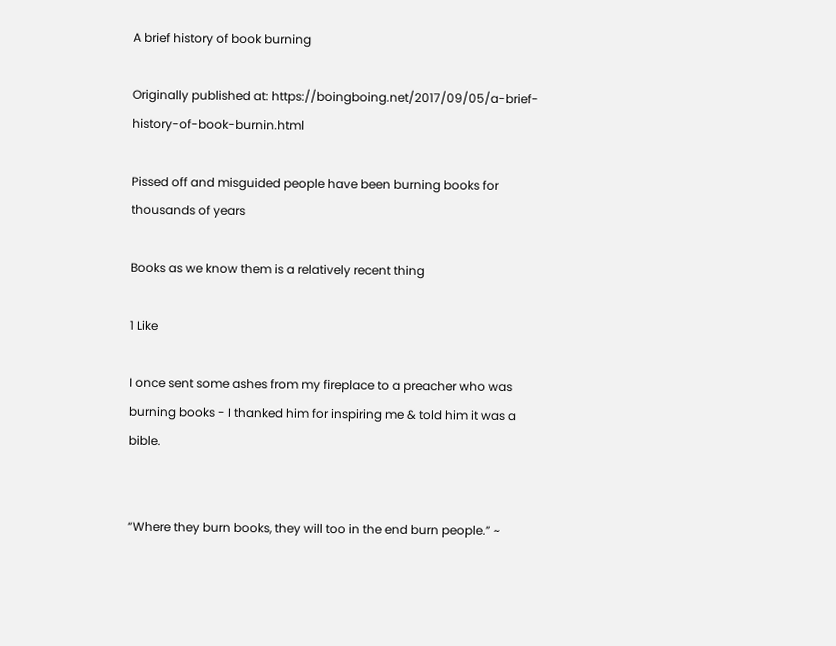A brief history of book burning

Originally published at: https://boingboing.net/2017/09/05/a-brief-history-of-book-burnin.html

Pissed off and misguided people have been burning books for thousands of years

Books as we know them is a relatively recent thing

1 Like

I once sent some ashes from my fireplace to a preacher who was burning books - I thanked him for inspiring me & told him it was a bible.


“Where they burn books, they will too in the end burn people.” ~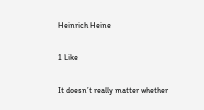Heinrich Heine

1 Like

It doesn’t really matter whether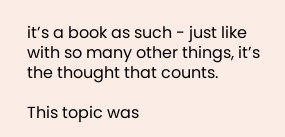it’s a book as such - just like with so many other things, it’s the thought that counts.

This topic was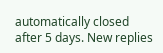automatically closed after 5 days. New replies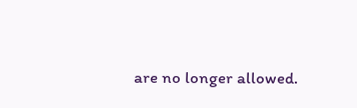are no longer allowed.